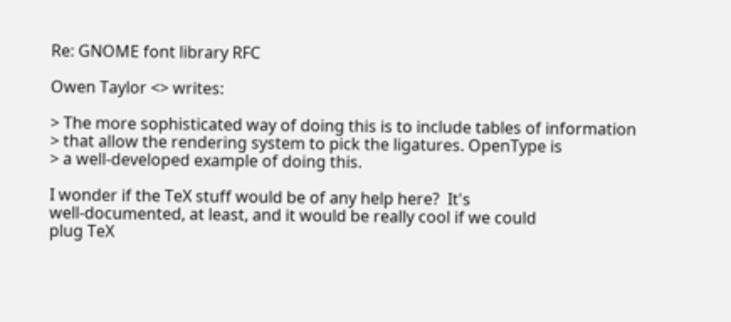Re: GNOME font library RFC

Owen Taylor <> writes:

> The more sophisticated way of doing this is to include tables of information
> that allow the rendering system to pick the ligatures. OpenType is
> a well-developed example of doing this.

I wonder if the TeX stuff would be of any help here?  It's
well-documented, at least, and it would be really cool if we could
plug TeX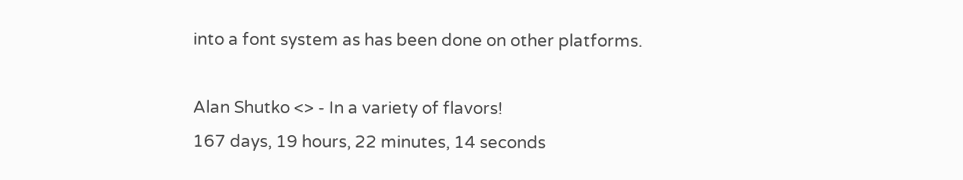into a font system as has been done on other platforms.

Alan Shutko <> - In a variety of flavors!
167 days, 19 hours, 22 minutes, 14 seconds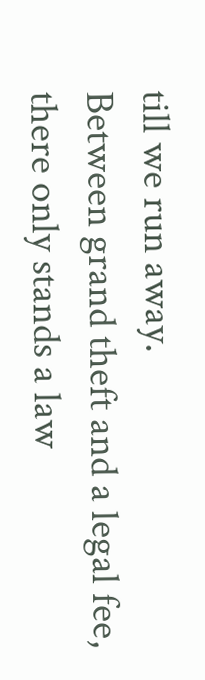till we run away.
Between grand theft and a legal fee, there only stands a law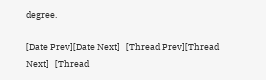degree.

[Date Prev][Date Next]   [Thread Prev][Thread Next]   [Thread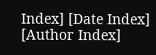Index] [Date Index] [Author Index]